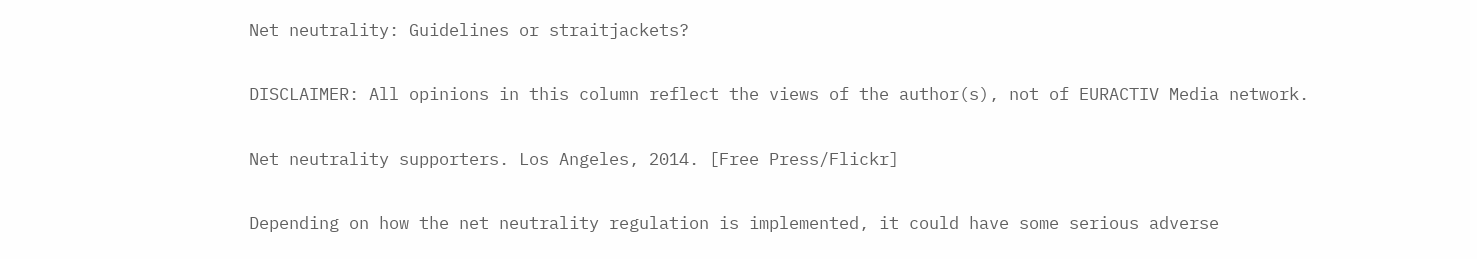Net neutrality: Guidelines or straitjackets?

DISCLAIMER: All opinions in this column reflect the views of the author(s), not of EURACTIV Media network.

Net neutrality supporters. Los Angeles, 2014. [Free Press/Flickr]

Depending on how the net neutrality regulation is implemented, it could have some serious adverse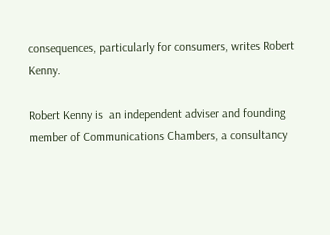consequences, particularly for consumers, writes Robert Kenny.

Robert Kenny is  an independent adviser and founding member of Communications Chambers, a consultancy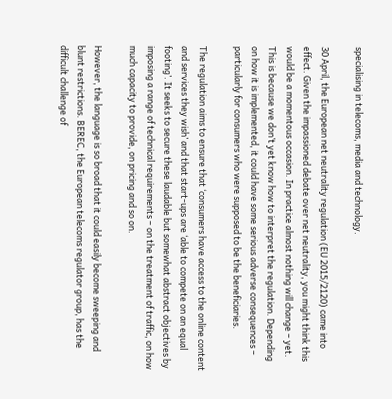specialising in telecoms, media and technology.

30 April, the European net neutrality regulation (EU 2015/2120) came into effect. Given the impassioned debate over net neutrality, you might think this would be a momentous occasion. In practice almost nothing will change – yet. This is because we don’t yet know how to interpret the regulation. Depending on how it is implemented, it could have some serious adverse consequences – particularly for consumers who were supposed to be the beneficiaries.

The regulation aims to ensure that ‘consumers have access to the online content and services they wish’ and that start-ups are ‘able to compete on an equal footing’. It seeks to secure these laudable but somewhat abstract objectives by imposing a range of technical requirements – on the treatment of traffic, on how much capacity to provide, on pricing and so on.

However, the language is so broad that it could easily become sweeping and blunt restrictions. BEREC, the European telecoms regulator group, has the difficult challenge of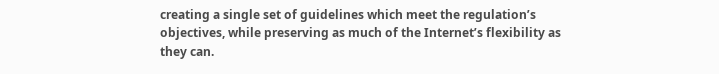creating a single set of guidelines which meet the regulation’s objectives, while preserving as much of the Internet’s flexibility as they can.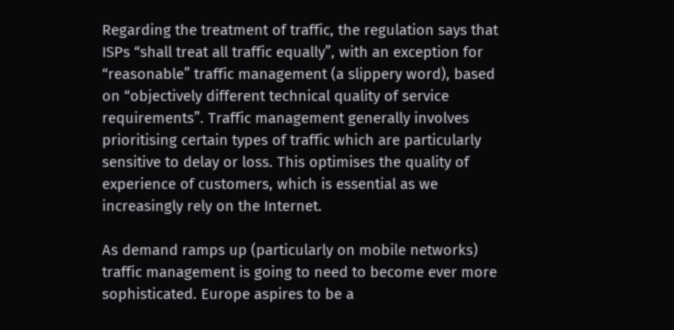Regarding the treatment of traffic, the regulation says that ISPs “shall treat all traffic equally”, with an exception for “reasonable” traffic management (a slippery word), based on “objectively different technical quality of service requirements”. Traffic management generally involves prioritising certain types of traffic which are particularly sensitive to delay or loss. This optimises the quality of experience of customers, which is essential as we increasingly rely on the Internet.

As demand ramps up (particularly on mobile networks) traffic management is going to need to become ever more sophisticated. Europe aspires to be a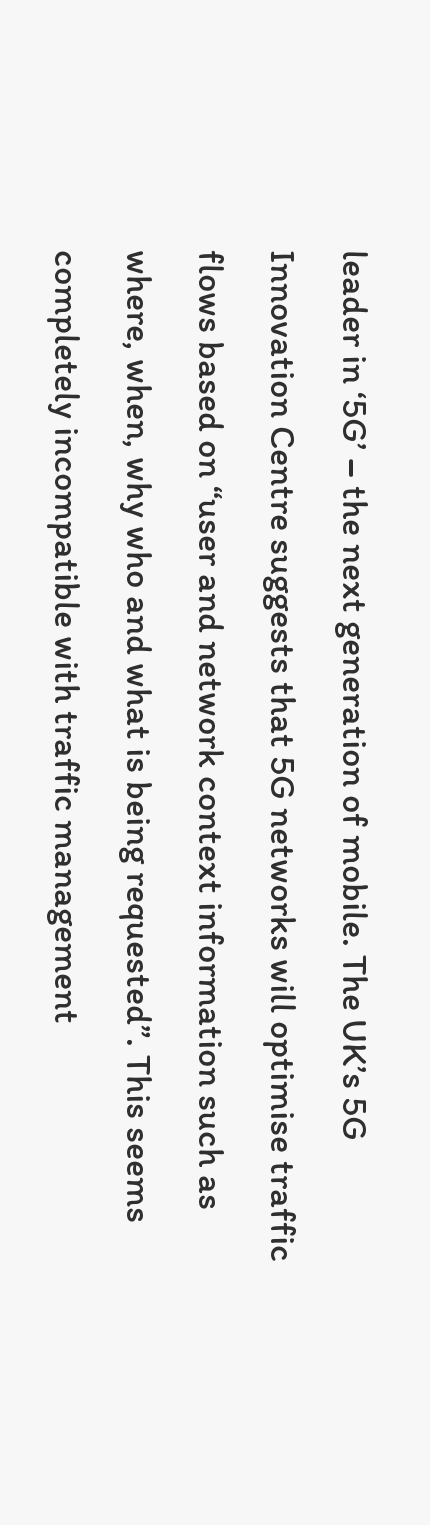leader in ‘5G’ – the next generation of mobile. The UK’s 5G Innovation Centre suggests that 5G networks will optimise traffic flows based on “user and network context information such as where, when, why who and what is being requested”. This seems completely incompatible with traffic management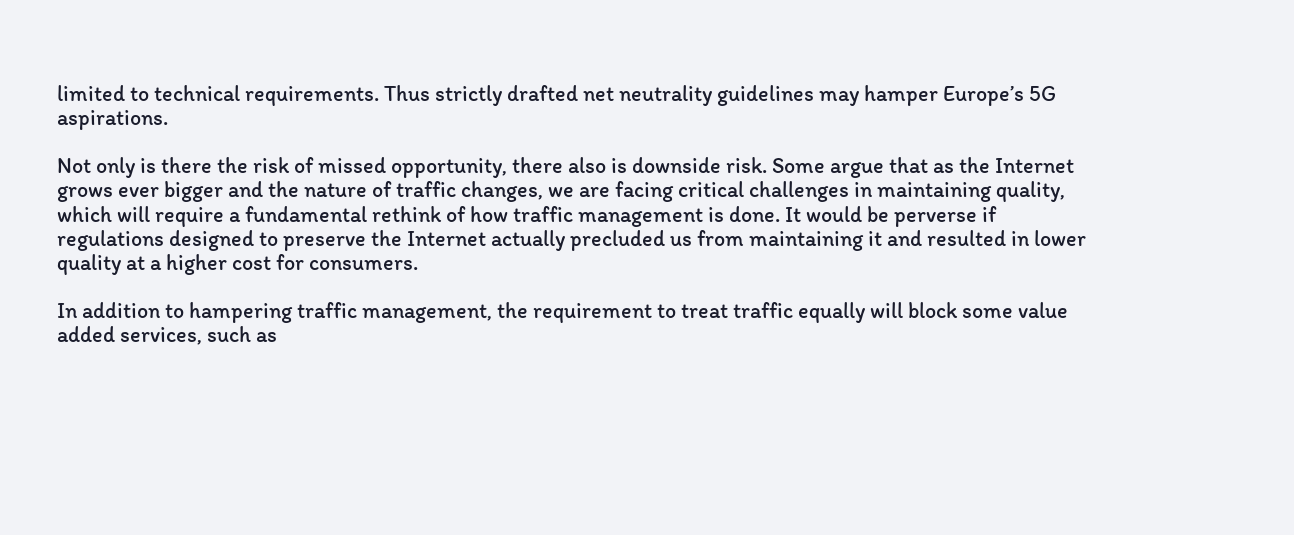limited to technical requirements. Thus strictly drafted net neutrality guidelines may hamper Europe’s 5G aspirations.

Not only is there the risk of missed opportunity, there also is downside risk. Some argue that as the Internet grows ever bigger and the nature of traffic changes, we are facing critical challenges in maintaining quality, which will require a fundamental rethink of how traffic management is done. It would be perverse if regulations designed to preserve the Internet actually precluded us from maintaining it and resulted in lower quality at a higher cost for consumers.

In addition to hampering traffic management, the requirement to treat traffic equally will block some value added services, such as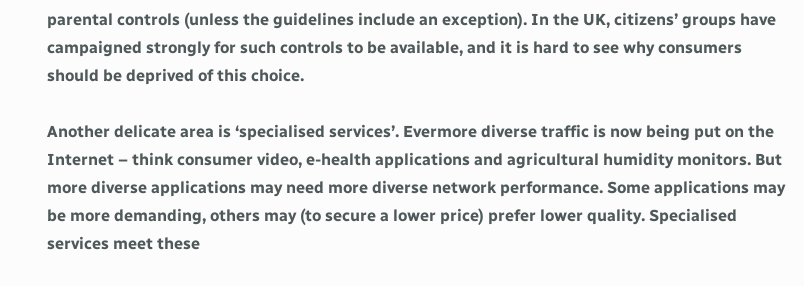parental controls (unless the guidelines include an exception). In the UK, citizens’ groups have campaigned strongly for such controls to be available, and it is hard to see why consumers should be deprived of this choice.

Another delicate area is ‘specialised services’. Evermore diverse traffic is now being put on the Internet – think consumer video, e-health applications and agricultural humidity monitors. But more diverse applications may need more diverse network performance. Some applications may be more demanding, others may (to secure a lower price) prefer lower quality. Specialised services meet these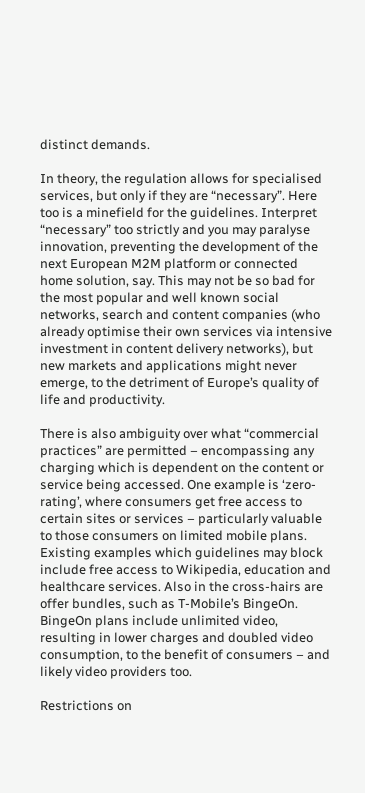distinct demands.

In theory, the regulation allows for specialised services, but only if they are “necessary”. Here too is a minefield for the guidelines. Interpret “necessary” too strictly and you may paralyse innovation, preventing the development of the next European M2M platform or connected home solution, say. This may not be so bad for the most popular and well known social networks, search and content companies (who already optimise their own services via intensive investment in content delivery networks), but new markets and applications might never emerge, to the detriment of Europe’s quality of life and productivity.

There is also ambiguity over what “commercial practices” are permitted – encompassing any charging which is dependent on the content or service being accessed. One example is ‘zero-rating’, where consumers get free access to certain sites or services – particularly valuable to those consumers on limited mobile plans. Existing examples which guidelines may block include free access to Wikipedia, education and healthcare services. Also in the cross-hairs are offer bundles, such as T-Mobile’s BingeOn. BingeOn plans include unlimited video, resulting in lower charges and doubled video consumption, to the benefit of consumers – and likely video providers too.

Restrictions on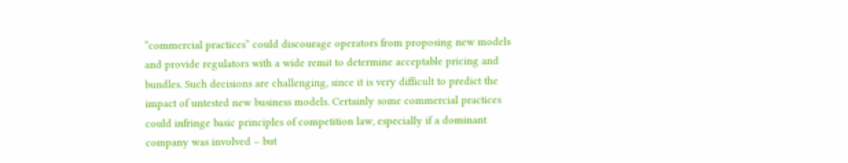“commercial practices” could discourage operators from proposing new models and provide regulators with a wide remit to determine acceptable pricing and bundles. Such decisions are challenging, since it is very difficult to predict the impact of untested new business models. Certainly some commercial practices could infringe basic principles of competition law, especially if a dominant company was involved – but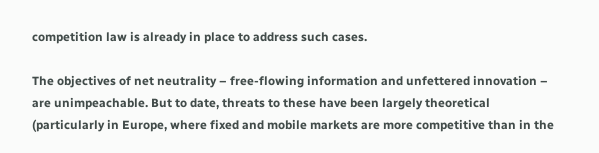competition law is already in place to address such cases.

The objectives of net neutrality – free-flowing information and unfettered innovation – are unimpeachable. But to date, threats to these have been largely theoretical (particularly in Europe, where fixed and mobile markets are more competitive than in the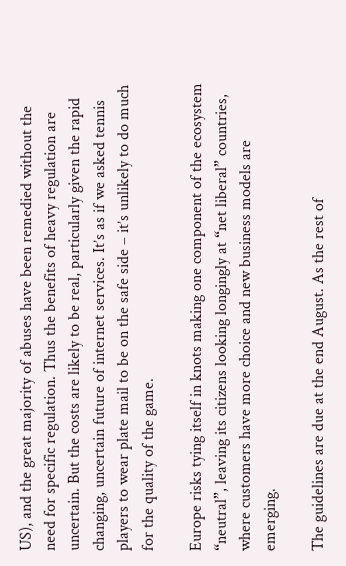US), and the great majority of abuses have been remedied without the need for specific regulation. Thus the benefits of heavy regulation are uncertain. But the costs are likely to be real, particularly given the rapid changing, uncertain future of internet services. It’s as if we asked tennis players to wear plate mail to be on the safe side – it’s unlikely to do much for the quality of the game.

Europe risks tying itself in knots making one component of the ecosystem “neutral”, leaving its citizens looking longingly at “net liberal” countries, where customers have more choice and new business models are emerging.

The guidelines are due at the end August. As the rest of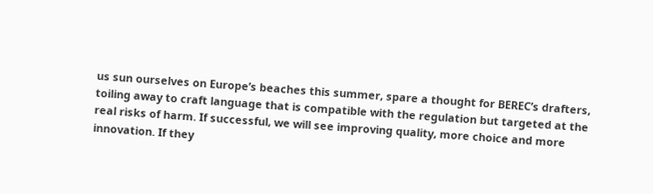us sun ourselves on Europe’s beaches this summer, spare a thought for BEREC’s drafters, toiling away to craft language that is compatible with the regulation but targeted at the real risks of harm. If successful, we will see improving quality, more choice and more innovation. If they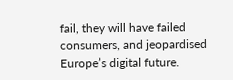fail, they will have failed consumers, and jeopardised Europe’s digital future.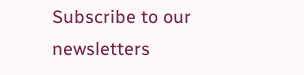Subscribe to our newsletters